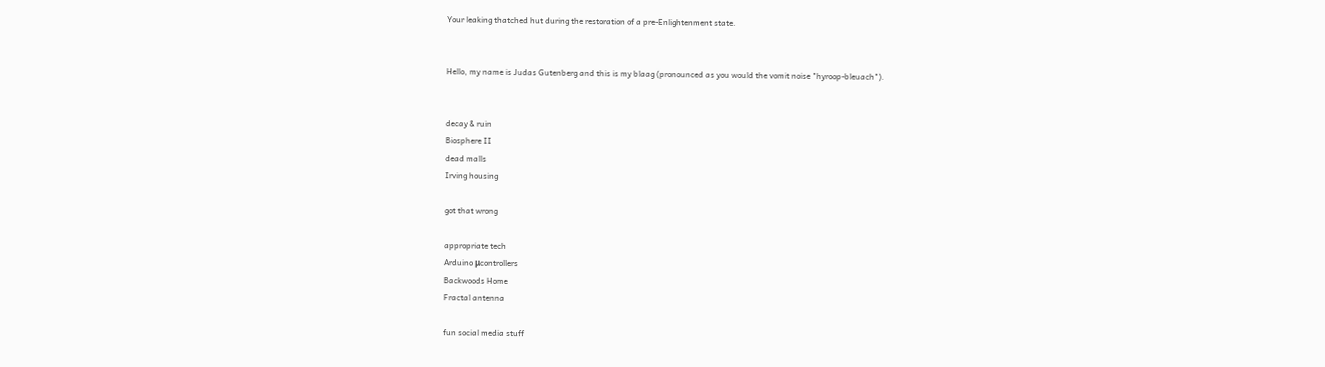Your leaking thatched hut during the restoration of a pre-Enlightenment state.


Hello, my name is Judas Gutenberg and this is my blaag (pronounced as you would the vomit noise "hyroop-bleuach").


decay & ruin
Biosphere II
dead malls
Irving housing

got that wrong

appropriate tech
Arduino μcontrollers
Backwoods Home
Fractal antenna

fun social media stuff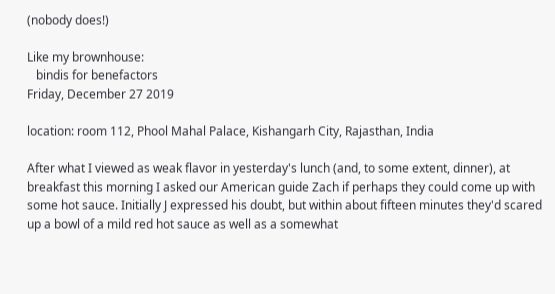(nobody does!)

Like my brownhouse:
   bindis for benefactors
Friday, December 27 2019

location: room 112, Phool Mahal Palace, Kishangarh City, Rajasthan, India

After what I viewed as weak flavor in yesterday's lunch (and, to some extent, dinner), at breakfast this morning I asked our American guide Zach if perhaps they could come up with some hot sauce. Initially J expressed his doubt, but within about fifteen minutes they'd scared up a bowl of a mild red hot sauce as well as a somewhat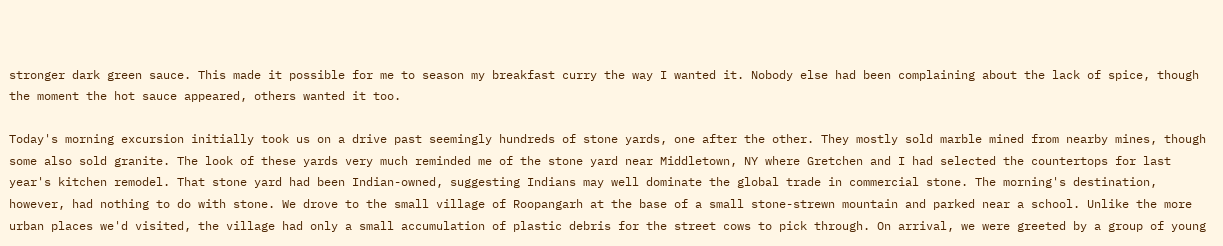stronger dark green sauce. This made it possible for me to season my breakfast curry the way I wanted it. Nobody else had been complaining about the lack of spice, though the moment the hot sauce appeared, others wanted it too.

Today's morning excursion initially took us on a drive past seemingly hundreds of stone yards, one after the other. They mostly sold marble mined from nearby mines, though some also sold granite. The look of these yards very much reminded me of the stone yard near Middletown, NY where Gretchen and I had selected the countertops for last year's kitchen remodel. That stone yard had been Indian-owned, suggesting Indians may well dominate the global trade in commercial stone. The morning's destination, however, had nothing to do with stone. We drove to the small village of Roopangarh at the base of a small stone-strewn mountain and parked near a school. Unlike the more urban places we'd visited, the village had only a small accumulation of plastic debris for the street cows to pick through. On arrival, we were greeted by a group of young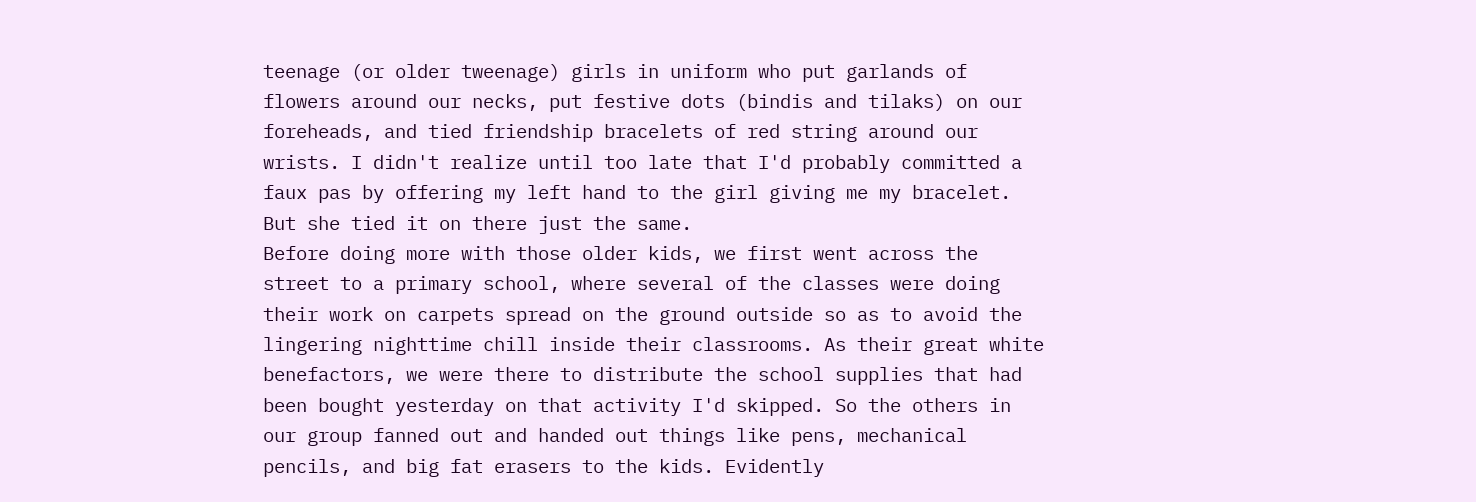teenage (or older tweenage) girls in uniform who put garlands of flowers around our necks, put festive dots (bindis and tilaks) on our foreheads, and tied friendship bracelets of red string around our wrists. I didn't realize until too late that I'd probably committed a faux pas by offering my left hand to the girl giving me my bracelet. But she tied it on there just the same.
Before doing more with those older kids, we first went across the street to a primary school, where several of the classes were doing their work on carpets spread on the ground outside so as to avoid the lingering nighttime chill inside their classrooms. As their great white benefactors, we were there to distribute the school supplies that had been bought yesterday on that activity I'd skipped. So the others in our group fanned out and handed out things like pens, mechanical pencils, and big fat erasers to the kids. Evidently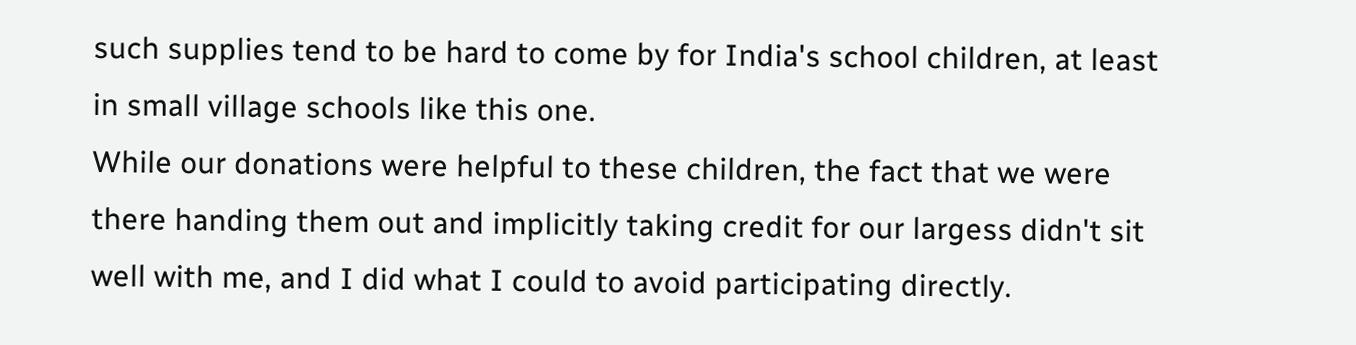such supplies tend to be hard to come by for India's school children, at least in small village schools like this one.
While our donations were helpful to these children, the fact that we were there handing them out and implicitly taking credit for our largess didn't sit well with me, and I did what I could to avoid participating directly.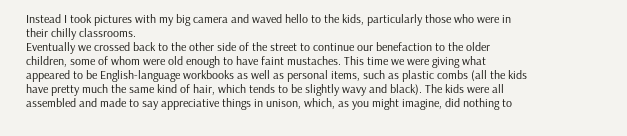Instead I took pictures with my big camera and waved hello to the kids, particularly those who were in their chilly classrooms.
Eventually we crossed back to the other side of the street to continue our benefaction to the older children, some of whom were old enough to have faint mustaches. This time we were giving what appeared to be English-language workbooks as well as personal items, such as plastic combs (all the kids have pretty much the same kind of hair, which tends to be slightly wavy and black). The kids were all assembled and made to say appreciative things in unison, which, as you might imagine, did nothing to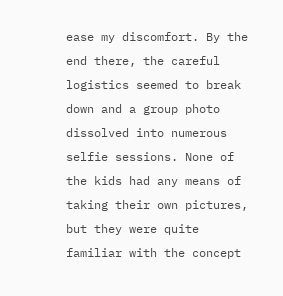ease my discomfort. By the end there, the careful logistics seemed to break down and a group photo dissolved into numerous selfie sessions. None of the kids had any means of taking their own pictures, but they were quite familiar with the concept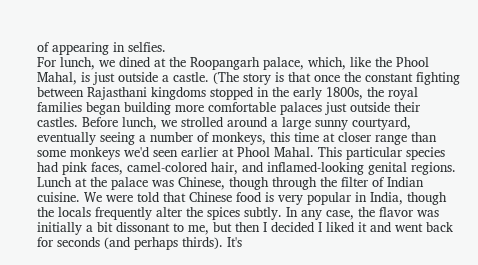of appearing in selfies.
For lunch, we dined at the Roopangarh palace, which, like the Phool Mahal, is just outside a castle. (The story is that once the constant fighting between Rajasthani kingdoms stopped in the early 1800s, the royal families began building more comfortable palaces just outside their castles. Before lunch, we strolled around a large sunny courtyard, eventually seeing a number of monkeys, this time at closer range than some monkeys we'd seen earlier at Phool Mahal. This particular species had pink faces, camel-colored hair, and inflamed-looking genital regions.
Lunch at the palace was Chinese, though through the filter of Indian cuisine. We were told that Chinese food is very popular in India, though the locals frequently alter the spices subtly. In any case, the flavor was initially a bit dissonant to me, but then I decided I liked it and went back for seconds (and perhaps thirds). It's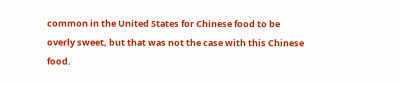common in the United States for Chinese food to be overly sweet, but that was not the case with this Chinese food.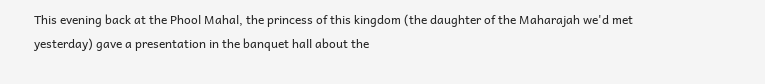This evening back at the Phool Mahal, the princess of this kingdom (the daughter of the Maharajah we'd met yesterday) gave a presentation in the banquet hall about the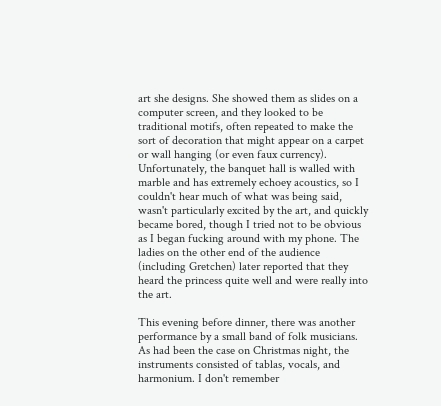art she designs. She showed them as slides on a computer screen, and they looked to be traditional motifs, often repeated to make the sort of decoration that might appear on a carpet or wall hanging (or even faux currency). Unfortunately, the banquet hall is walled with marble and has extremely echoey acoustics, so I couldn't hear much of what was being said, wasn't particularly excited by the art, and quickly became bored, though I tried not to be obvious as I began fucking around with my phone. The ladies on the other end of the audience (including Gretchen) later reported that they heard the princess quite well and were really into the art.

This evening before dinner, there was another performance by a small band of folk musicians. As had been the case on Christmas night, the instruments consisted of tablas, vocals, and harmonium. I don't remember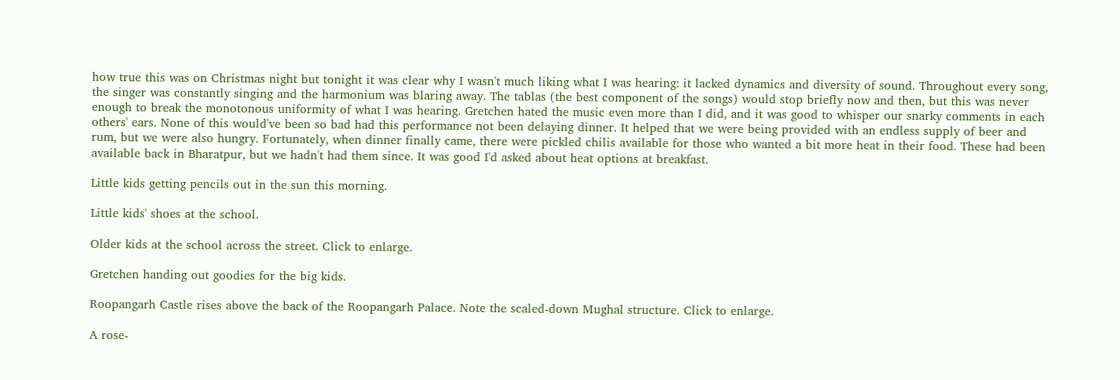how true this was on Christmas night but tonight it was clear why I wasn't much liking what I was hearing: it lacked dynamics and diversity of sound. Throughout every song, the singer was constantly singing and the harmonium was blaring away. The tablas (the best component of the songs) would stop briefly now and then, but this was never enough to break the monotonous uniformity of what I was hearing. Gretchen hated the music even more than I did, and it was good to whisper our snarky comments in each others' ears. None of this would've been so bad had this performance not been delaying dinner. It helped that we were being provided with an endless supply of beer and rum, but we were also hungry. Fortunately, when dinner finally came, there were pickled chilis available for those who wanted a bit more heat in their food. These had been available back in Bharatpur, but we hadn't had them since. It was good I'd asked about heat options at breakfast.

Little kids getting pencils out in the sun this morning.

Little kids' shoes at the school.

Older kids at the school across the street. Click to enlarge.

Gretchen handing out goodies for the big kids.

Roopangarh Castle rises above the back of the Roopangarh Palace. Note the scaled-down Mughal structure. Click to enlarge.

A rose-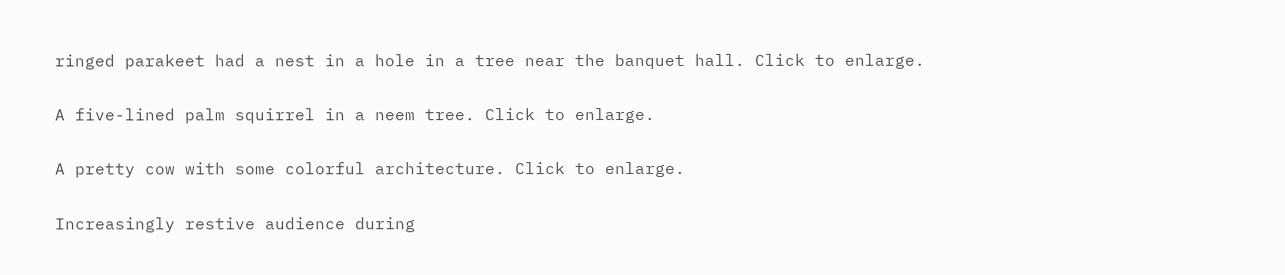ringed parakeet had a nest in a hole in a tree near the banquet hall. Click to enlarge.

A five-lined palm squirrel in a neem tree. Click to enlarge.

A pretty cow with some colorful architecture. Click to enlarge.

Increasingly restive audience during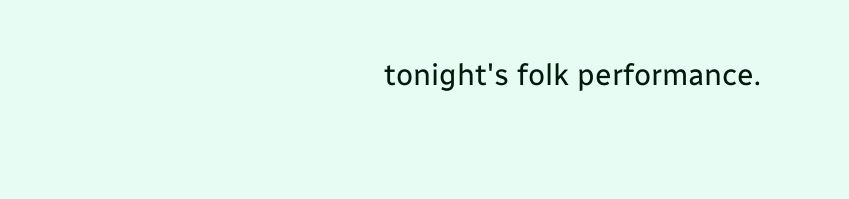tonight's folk performance.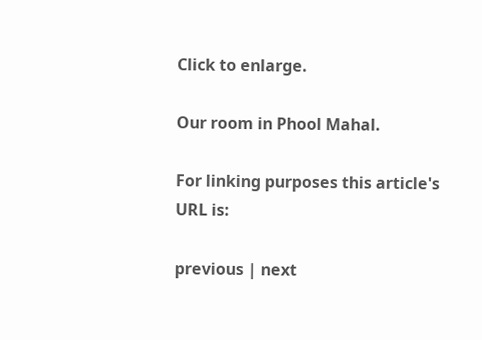Click to enlarge.

Our room in Phool Mahal.

For linking purposes this article's URL is:

previous | next